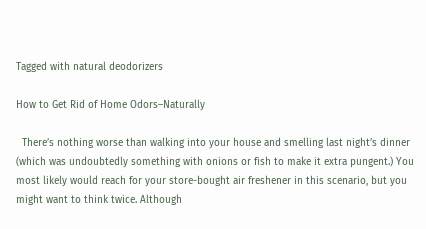Tagged with natural deodorizers

How to Get Rid of Home Odors–Naturally

  There’s nothing worse than walking into your house and smelling last night’s dinner (which was undoubtedly something with onions or fish to make it extra pungent.) You most likely would reach for your store-bought air freshener in this scenario, but you might want to think twice. Although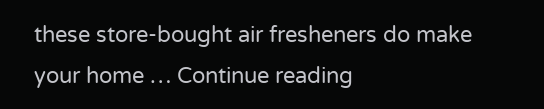these store-bought air fresheners do make your home … Continue reading